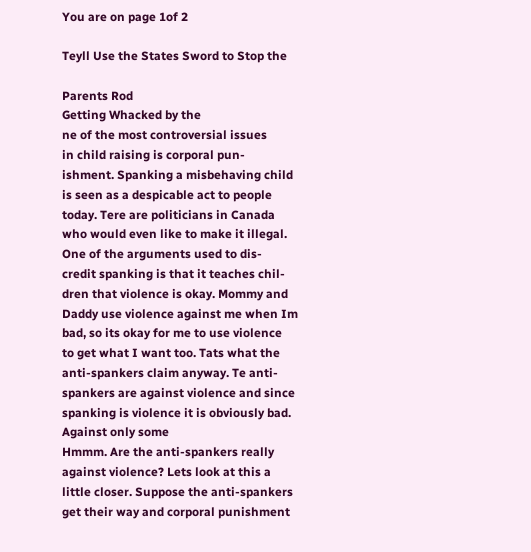You are on page 1of 2

Teyll Use the States Sword to Stop the

Parents Rod
Getting Whacked by the
ne of the most controversial issues
in child raising is corporal pun-
ishment. Spanking a misbehaving child
is seen as a despicable act to people
today. Tere are politicians in Canada
who would even like to make it illegal.
One of the arguments used to dis-
credit spanking is that it teaches chil-
dren that violence is okay. Mommy and
Daddy use violence against me when Im
bad, so its okay for me to use violence
to get what I want too. Tats what the
anti-spankers claim anyway. Te anti-
spankers are against violence and since
spanking is violence it is obviously bad.
Against only some
Hmmm. Are the anti-spankers really
against violence? Lets look at this a
little closer. Suppose the anti-spankers
get their way and corporal punishment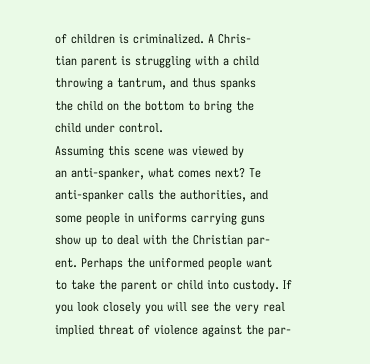of children is criminalized. A Chris-
tian parent is struggling with a child
throwing a tantrum, and thus spanks
the child on the bottom to bring the
child under control.
Assuming this scene was viewed by
an anti-spanker, what comes next? Te
anti-spanker calls the authorities, and
some people in uniforms carrying guns
show up to deal with the Christian par-
ent. Perhaps the uniformed people want
to take the parent or child into custody. If
you look closely you will see the very real
implied threat of violence against the par-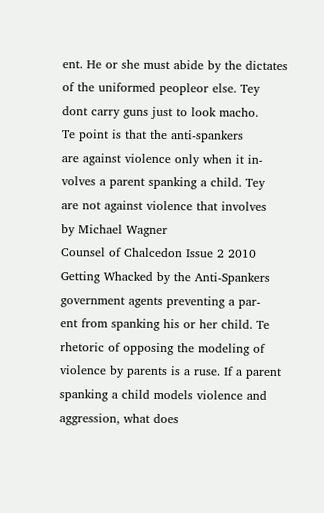ent. He or she must abide by the dictates
of the uniformed peopleor else. Tey
dont carry guns just to look macho.
Te point is that the anti-spankers
are against violence only when it in-
volves a parent spanking a child. Tey
are not against violence that involves
by Michael Wagner
Counsel of Chalcedon Issue 2 2010
Getting Whacked by the Anti-Spankers
government agents preventing a par-
ent from spanking his or her child. Te
rhetoric of opposing the modeling of
violence by parents is a ruse. If a parent
spanking a child models violence and
aggression, what does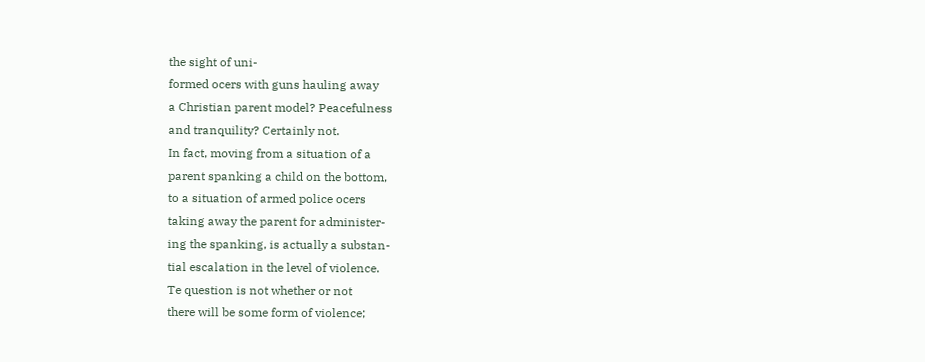the sight of uni-
formed ocers with guns hauling away
a Christian parent model? Peacefulness
and tranquility? Certainly not.
In fact, moving from a situation of a
parent spanking a child on the bottom,
to a situation of armed police ocers
taking away the parent for administer-
ing the spanking, is actually a substan-
tial escalation in the level of violence.
Te question is not whether or not
there will be some form of violence;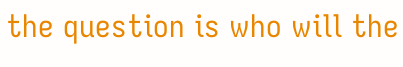the question is who will the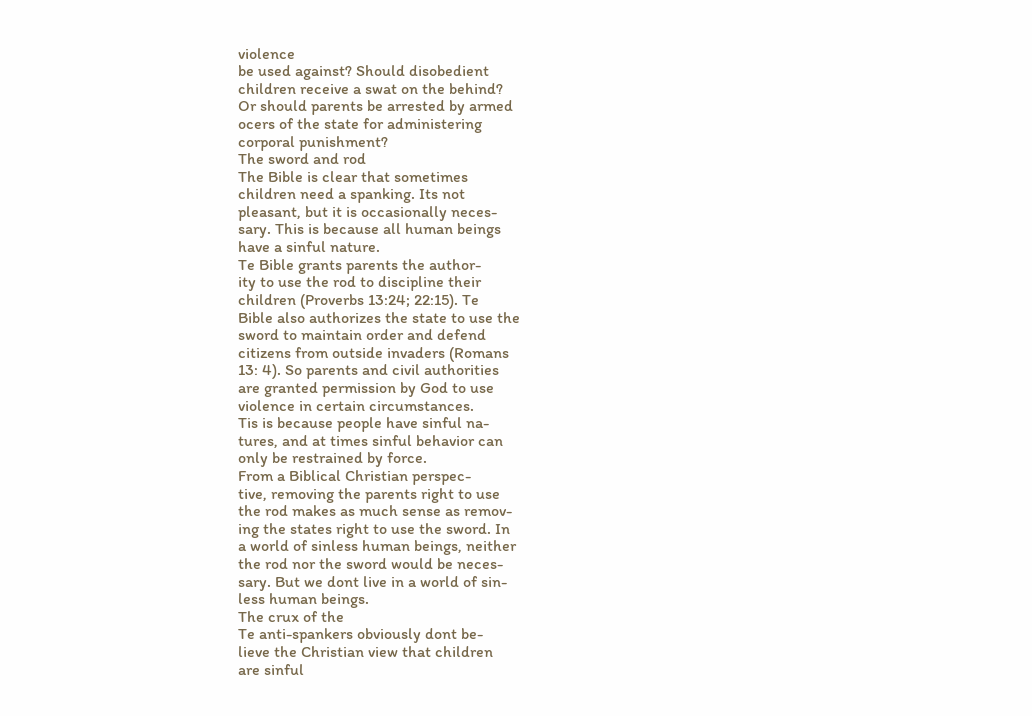violence
be used against? Should disobedient
children receive a swat on the behind?
Or should parents be arrested by armed
ocers of the state for administering
corporal punishment?
The sword and rod
The Bible is clear that sometimes
children need a spanking. Its not
pleasant, but it is occasionally neces-
sary. This is because all human beings
have a sinful nature.
Te Bible grants parents the author-
ity to use the rod to discipline their
children (Proverbs 13:24; 22:15). Te
Bible also authorizes the state to use the
sword to maintain order and defend
citizens from outside invaders (Romans
13: 4). So parents and civil authorities
are granted permission by God to use
violence in certain circumstances.
Tis is because people have sinful na-
tures, and at times sinful behavior can
only be restrained by force.
From a Biblical Christian perspec-
tive, removing the parents right to use
the rod makes as much sense as remov-
ing the states right to use the sword. In
a world of sinless human beings, neither
the rod nor the sword would be neces-
sary. But we dont live in a world of sin-
less human beings.
The crux of the
Te anti-spankers obviously dont be-
lieve the Christian view that children
are sinful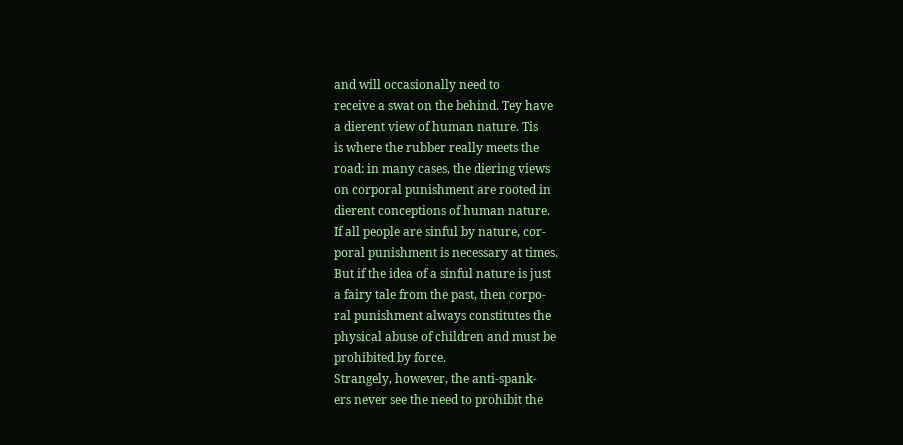and will occasionally need to
receive a swat on the behind. Tey have
a dierent view of human nature. Tis
is where the rubber really meets the
road: in many cases, the diering views
on corporal punishment are rooted in
dierent conceptions of human nature.
If all people are sinful by nature, cor-
poral punishment is necessary at times.
But if the idea of a sinful nature is just
a fairy tale from the past, then corpo-
ral punishment always constitutes the
physical abuse of children and must be
prohibited by force.
Strangely, however, the anti-spank-
ers never see the need to prohibit the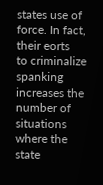states use of force. In fact, their eorts
to criminalize spanking increases the
number of situations where the state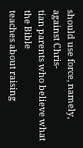should use force, namely, against Chris-
tian parents who believe what the Bible
teaches about raising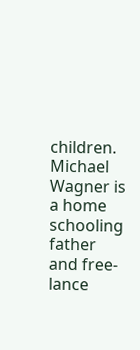children.
Michael Wagner is
a home schooling
father and free-
lance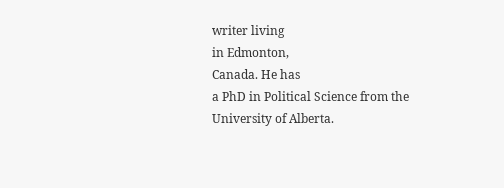writer living
in Edmonton,
Canada. He has
a PhD in Political Science from the
University of Alberta.